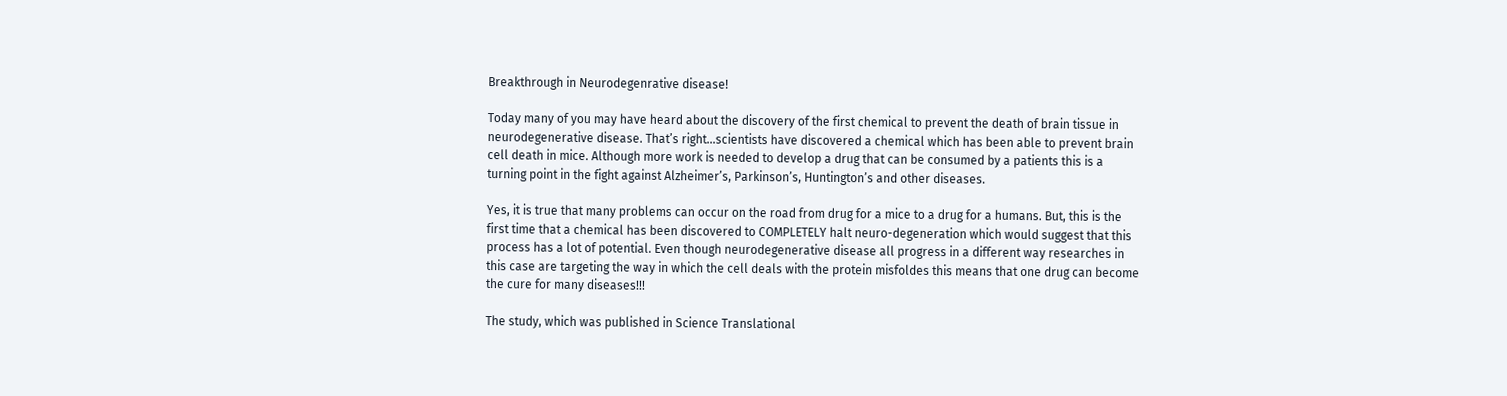Breakthrough in Neurodegenrative disease!

Today many of you may have heard about the discovery of the first chemical to prevent the death of brain tissue in neurodegenerative disease. That’s right…scientists have discovered a chemical which has been able to prevent brain cell death in mice. Although more work is needed to develop a drug that can be consumed by a patients this is a turning point in the fight against Alzheimer’s, Parkinson’s, Huntington’s and other diseases.

Yes, it is true that many problems can occur on the road from drug for a mice to a drug for a humans. But, this is the first time that a chemical has been discovered to COMPLETELY halt neuro-degeneration which would suggest that this process has a lot of potential. Even though neurodegenerative disease all progress in a different way researches in this case are targeting the way in which the cell deals with the protein misfoldes this means that one drug can become the cure for many diseases!!!

The study, which was published in Science Translational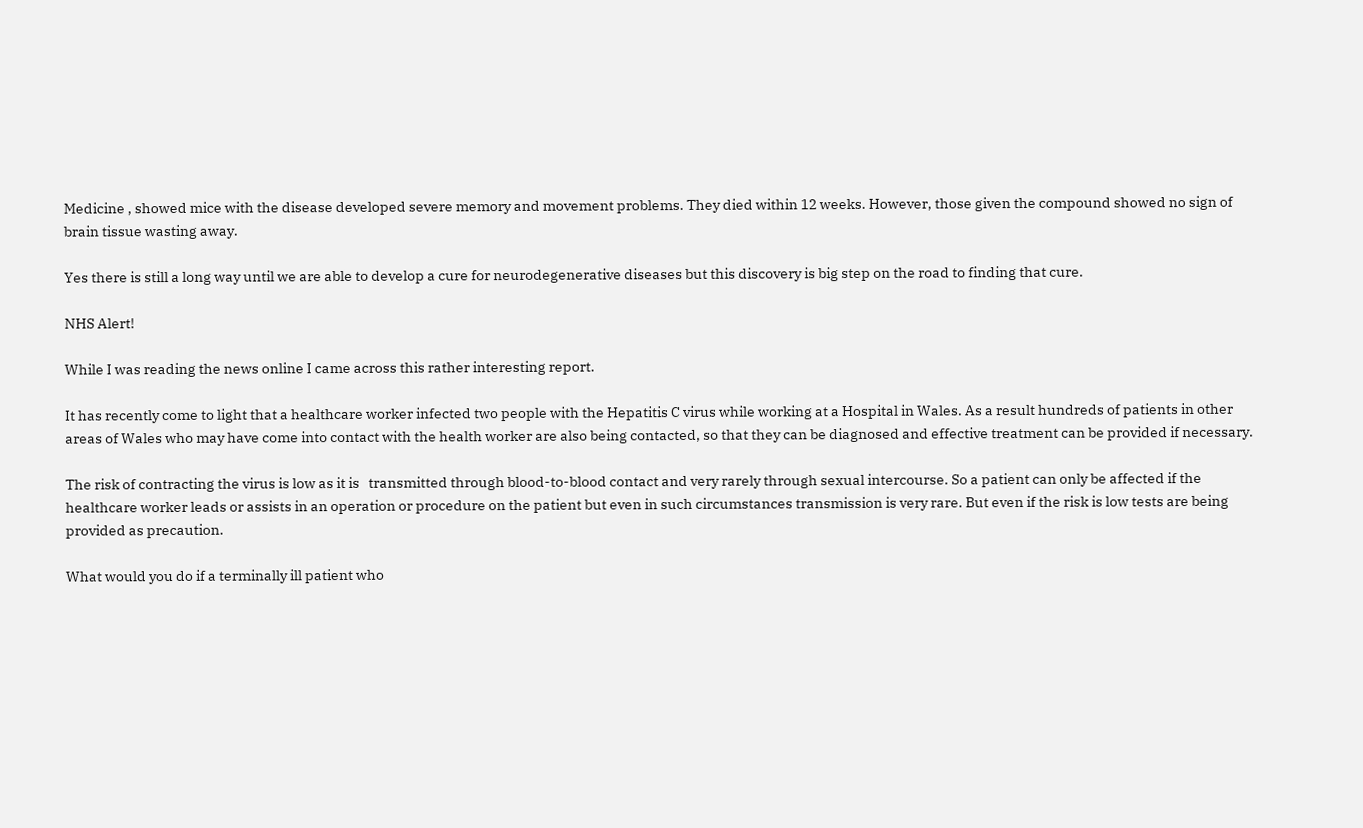Medicine , showed mice with the disease developed severe memory and movement problems. They died within 12 weeks. However, those given the compound showed no sign of brain tissue wasting away.

Yes there is still a long way until we are able to develop a cure for neurodegenerative diseases but this discovery is big step on the road to finding that cure.

NHS Alert!

While I was reading the news online I came across this rather interesting report.

It has recently come to light that a healthcare worker infected two people with the Hepatitis C virus while working at a Hospital in Wales. As a result hundreds of patients in other areas of Wales who may have come into contact with the health worker are also being contacted, so that they can be diagnosed and effective treatment can be provided if necessary.

The risk of contracting the virus is low as it is   transmitted through blood-to-blood contact and very rarely through sexual intercourse. So a patient can only be affected if the healthcare worker leads or assists in an operation or procedure on the patient but even in such circumstances transmission is very rare. But even if the risk is low tests are being provided as precaution.

What would you do if a terminally ill patient who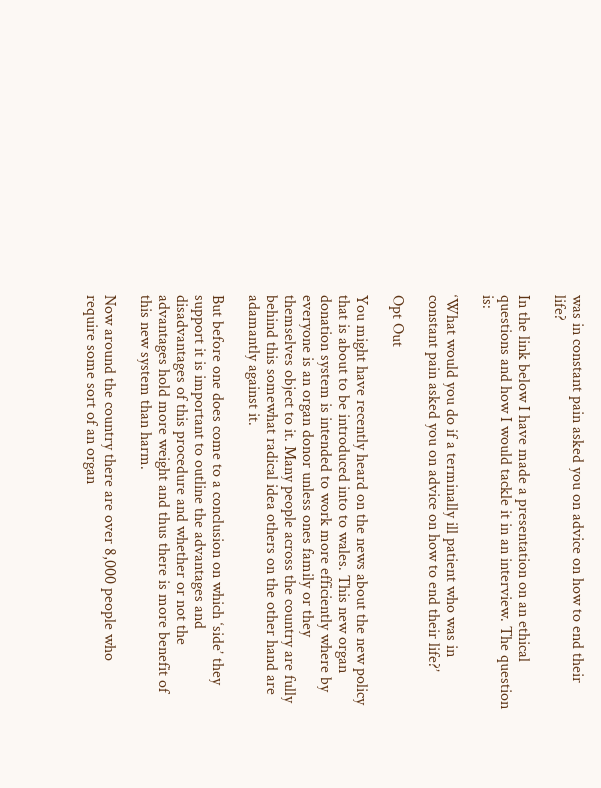was in constant pain asked you on advice on how to end their life?

In the link below I have made a presentation on an ethical questions and how I would tackle it in an interview. The question is:

‘What would you do if a terminally ill patient who was in constant pain asked you on advice on how to end their life?’

Opt Out

You might have recently heard on the news about the new policy that is about to be introduced into to wales. This new organ donation system is intended to work more efficiently where by everyone is an organ donor unless ones family or they themselves object to it. Many people across the country are fully behind this somewhat radical idea others on the other hand are adamantly against it.

But before one does come to a conclusion on which ‘side’ they support it is important to outline the advantages and disadvantages of this procedure and whether or not the advantages hold more weight and thus there is more benefit of this new system than harm.

Now around the country there are over 8,000 people who require some sort of an organ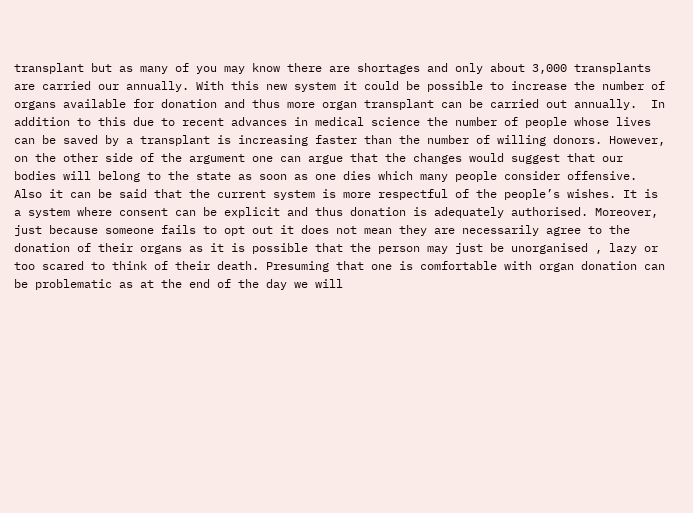transplant but as many of you may know there are shortages and only about 3,000 transplants are carried our annually. With this new system it could be possible to increase the number of organs available for donation and thus more organ transplant can be carried out annually.  In addition to this due to recent advances in medical science the number of people whose lives can be saved by a transplant is increasing faster than the number of willing donors. However, on the other side of the argument one can argue that the changes would suggest that our bodies will belong to the state as soon as one dies which many people consider offensive.   Also it can be said that the current system is more respectful of the people’s wishes. It is a system where consent can be explicit and thus donation is adequately authorised. Moreover, just because someone fails to opt out it does not mean they are necessarily agree to the donation of their organs as it is possible that the person may just be unorganised , lazy or too scared to think of their death. Presuming that one is comfortable with organ donation can be problematic as at the end of the day we will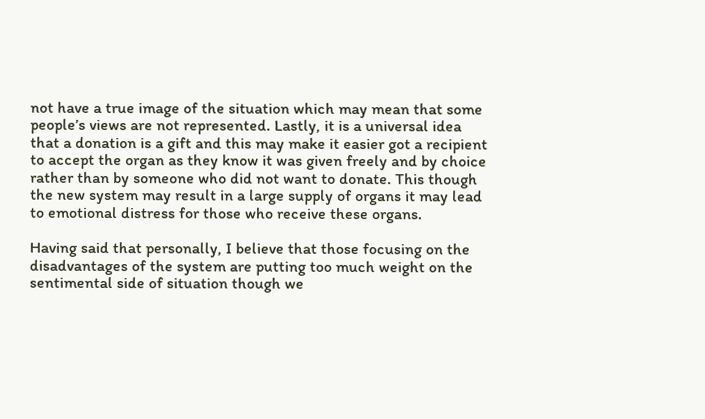not have a true image of the situation which may mean that some people’s views are not represented. Lastly, it is a universal idea that a donation is a gift and this may make it easier got a recipient to accept the organ as they know it was given freely and by choice rather than by someone who did not want to donate. This though the new system may result in a large supply of organs it may lead to emotional distress for those who receive these organs.

Having said that personally, I believe that those focusing on the disadvantages of the system are putting too much weight on the sentimental side of situation though we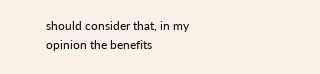should consider that, in my opinion the benefits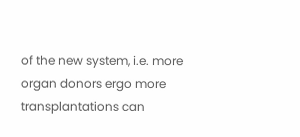of the new system, i.e. more organ donors ergo more transplantations can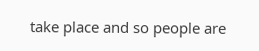take place and so people are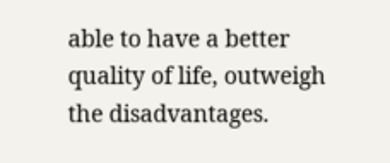able to have a better quality of life, outweigh the disadvantages.